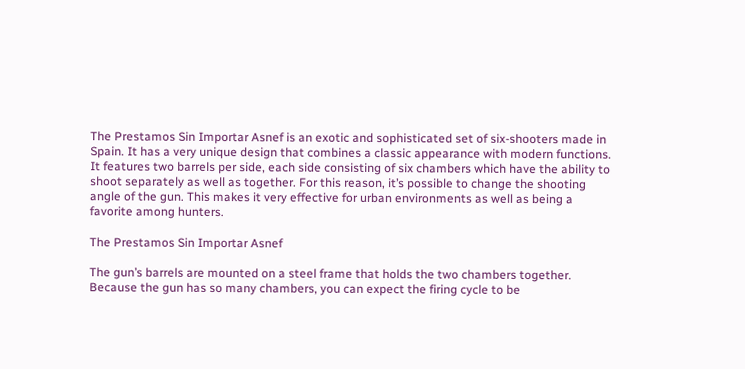The Prestamos Sin Importar Asnef is an exotic and sophisticated set of six-shooters made in Spain. It has a very unique design that combines a classic appearance with modern functions. It features two barrels per side, each side consisting of six chambers which have the ability to shoot separately as well as together. For this reason, it’s possible to change the shooting angle of the gun. This makes it very effective for urban environments as well as being a favorite among hunters.

The Prestamos Sin Importar Asnef

The gun’s barrels are mounted on a steel frame that holds the two chambers together. Because the gun has so many chambers, you can expect the firing cycle to be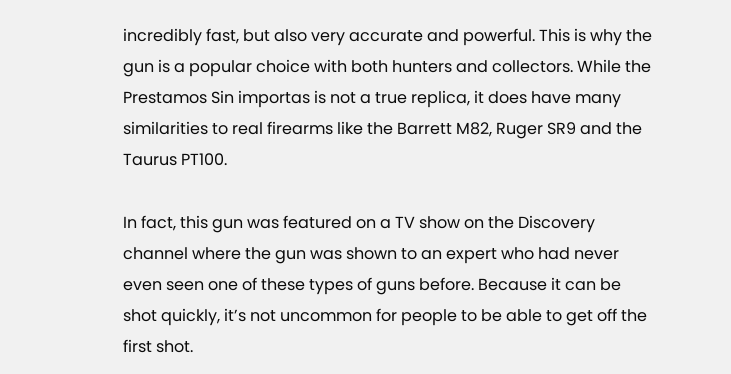incredibly fast, but also very accurate and powerful. This is why the gun is a popular choice with both hunters and collectors. While the Prestamos Sin importas is not a true replica, it does have many similarities to real firearms like the Barrett M82, Ruger SR9 and the Taurus PT100.

In fact, this gun was featured on a TV show on the Discovery channel where the gun was shown to an expert who had never even seen one of these types of guns before. Because it can be shot quickly, it’s not uncommon for people to be able to get off the first shot.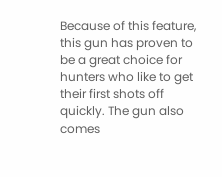Because of this feature, this gun has proven to be a great choice for hunters who like to get their first shots off quickly. The gun also comes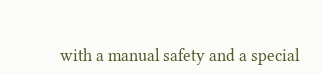with a manual safety and a special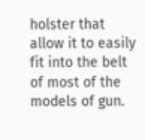holster that allow it to easily fit into the belt of most of the models of gun.